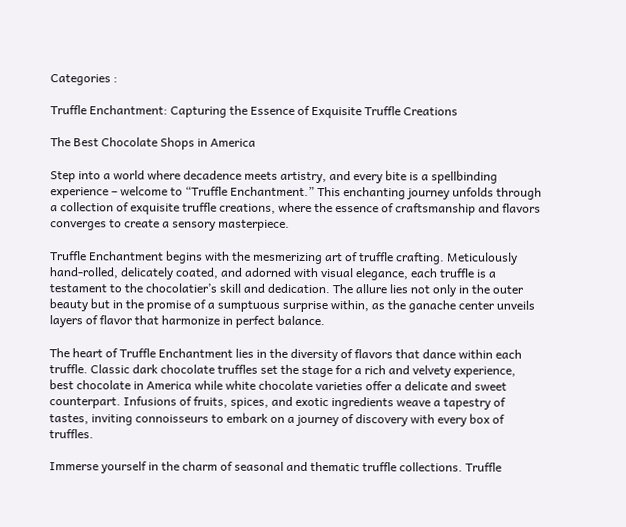Categories :

Truffle Enchantment: Capturing the Essence of Exquisite Truffle Creations

The Best Chocolate Shops in America

Step into a world where decadence meets artistry, and every bite is a spellbinding experience – welcome to “Truffle Enchantment.” This enchanting journey unfolds through a collection of exquisite truffle creations, where the essence of craftsmanship and flavors converges to create a sensory masterpiece.

Truffle Enchantment begins with the mesmerizing art of truffle crafting. Meticulously hand-rolled, delicately coated, and adorned with visual elegance, each truffle is a testament to the chocolatier’s skill and dedication. The allure lies not only in the outer beauty but in the promise of a sumptuous surprise within, as the ganache center unveils layers of flavor that harmonize in perfect balance.

The heart of Truffle Enchantment lies in the diversity of flavors that dance within each truffle. Classic dark chocolate truffles set the stage for a rich and velvety experience, best chocolate in America while white chocolate varieties offer a delicate and sweet counterpart. Infusions of fruits, spices, and exotic ingredients weave a tapestry of tastes, inviting connoisseurs to embark on a journey of discovery with every box of truffles.

Immerse yourself in the charm of seasonal and thematic truffle collections. Truffle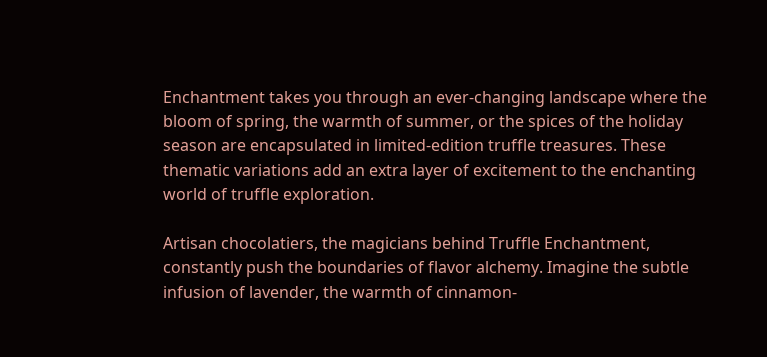Enchantment takes you through an ever-changing landscape where the bloom of spring, the warmth of summer, or the spices of the holiday season are encapsulated in limited-edition truffle treasures. These thematic variations add an extra layer of excitement to the enchanting world of truffle exploration.

Artisan chocolatiers, the magicians behind Truffle Enchantment, constantly push the boundaries of flavor alchemy. Imagine the subtle infusion of lavender, the warmth of cinnamon-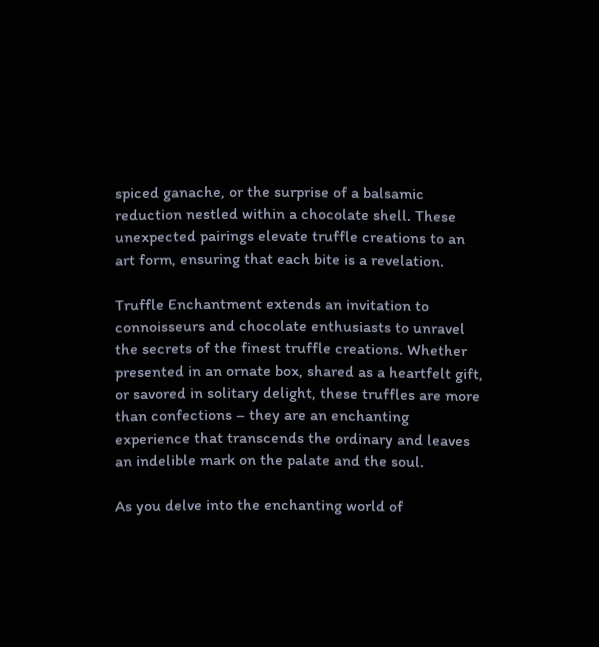spiced ganache, or the surprise of a balsamic reduction nestled within a chocolate shell. These unexpected pairings elevate truffle creations to an art form, ensuring that each bite is a revelation.

Truffle Enchantment extends an invitation to connoisseurs and chocolate enthusiasts to unravel the secrets of the finest truffle creations. Whether presented in an ornate box, shared as a heartfelt gift, or savored in solitary delight, these truffles are more than confections – they are an enchanting experience that transcends the ordinary and leaves an indelible mark on the palate and the soul.

As you delve into the enchanting world of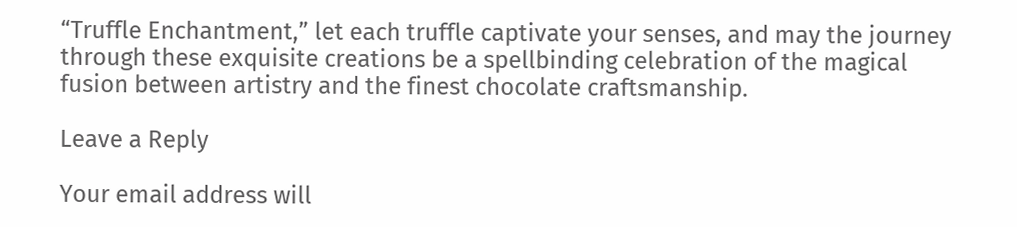“Truffle Enchantment,” let each truffle captivate your senses, and may the journey through these exquisite creations be a spellbinding celebration of the magical fusion between artistry and the finest chocolate craftsmanship.

Leave a Reply

Your email address will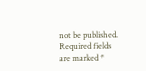not be published. Required fields are marked *